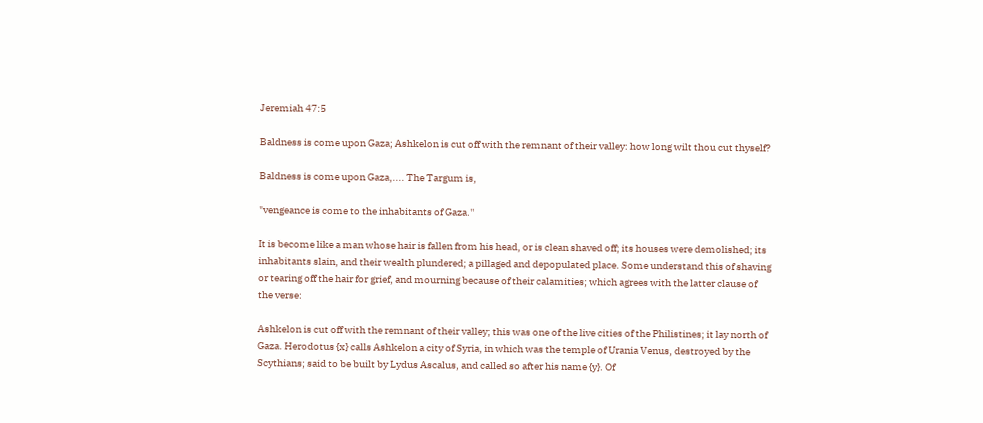Jeremiah 47:5

Baldness is come upon Gaza; Ashkelon is cut off with the remnant of their valley: how long wilt thou cut thyself?

Baldness is come upon Gaza,.... The Targum is,

"vengeance is come to the inhabitants of Gaza.''

It is become like a man whose hair is fallen from his head, or is clean shaved off; its houses were demolished; its inhabitants slain, and their wealth plundered; a pillaged and depopulated place. Some understand this of shaving or tearing off the hair for grief, and mourning because of their calamities; which agrees with the latter clause of the verse:

Ashkelon is cut off with the remnant of their valley; this was one of the live cities of the Philistines; it lay north of Gaza. Herodotus {x} calls Ashkelon a city of Syria, in which was the temple of Urania Venus, destroyed by the Scythians; said to be built by Lydus Ascalus, and called so after his name {y}. Of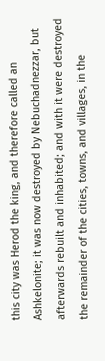this city was Herod the king, and therefore called an Ashkelonite; it was now destroyed by Nebuchadnezzar, but afterwards rebuilt and inhabited; and with it were destroyed the remainder of the cities, towns, and villages, in the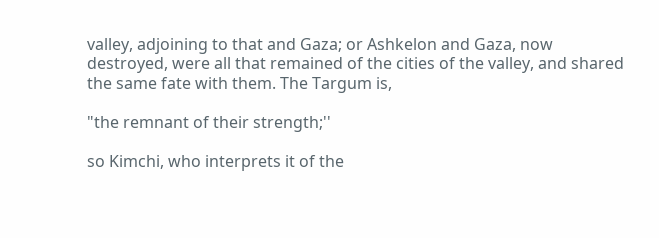valley, adjoining to that and Gaza; or Ashkelon and Gaza, now destroyed, were all that remained of the cities of the valley, and shared the same fate with them. The Targum is,

"the remnant of their strength;''

so Kimchi, who interprets it of the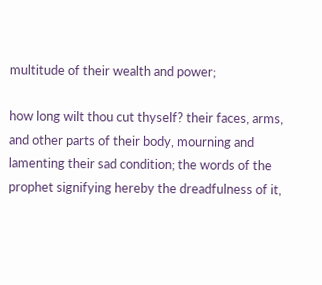multitude of their wealth and power;

how long wilt thou cut thyself? their faces, arms, and other parts of their body, mourning and lamenting their sad condition; the words of the prophet signifying hereby the dreadfulness of it,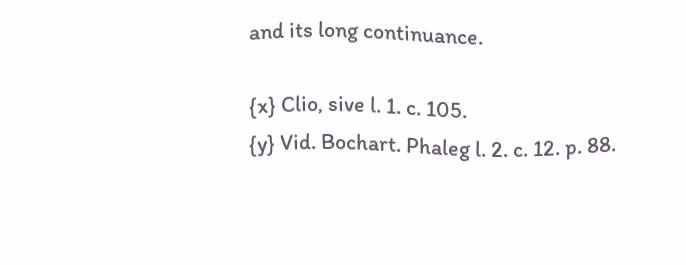and its long continuance.

{x} Clio, sive l. 1. c. 105.
{y} Vid. Bochart. Phaleg l. 2. c. 12. p. 88.